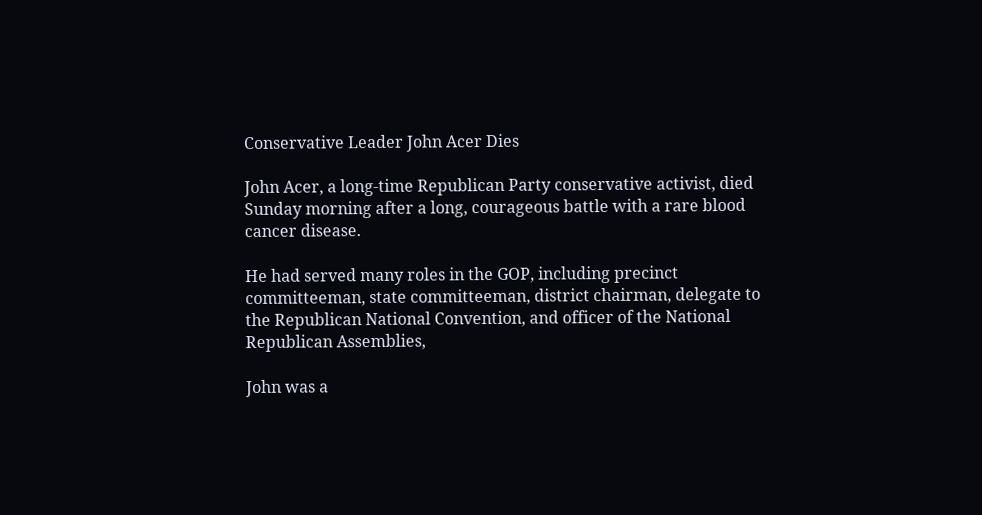Conservative Leader John Acer Dies

John Acer, a long-time Republican Party conservative activist, died Sunday morning after a long, courageous battle with a rare blood cancer disease.

He had served many roles in the GOP, including precinct committeeman, state committeeman, district chairman, delegate to the Republican National Convention, and officer of the National Republican Assemblies,

John was a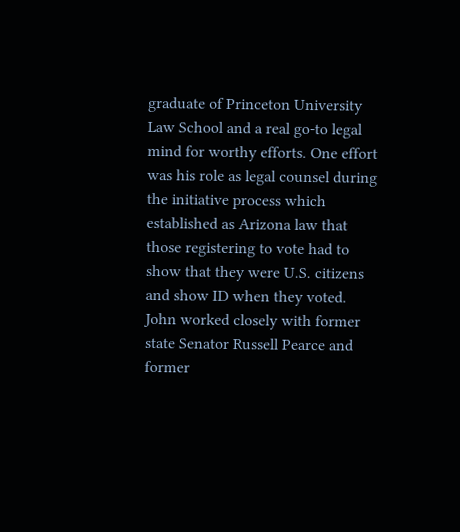graduate of Princeton University Law School and a real go-to legal mind for worthy efforts. One effort was his role as legal counsel during the initiative process which established as Arizona law that those registering to vote had to show that they were U.S. citizens and show ID when they voted. John worked closely with former state Senator Russell Pearce and former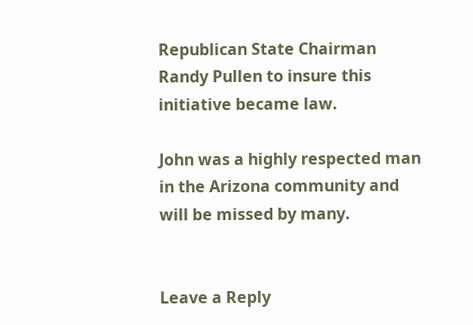Republican State Chairman Randy Pullen to insure this initiative became law.

John was a highly respected man in the Arizona community and will be missed by many.


Leave a Reply